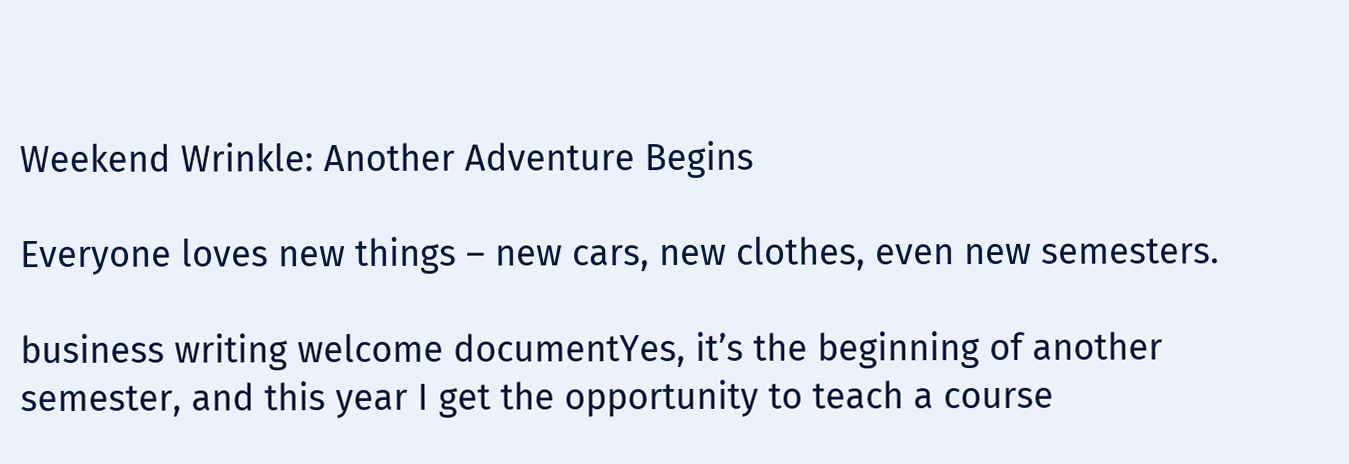Weekend Wrinkle: Another Adventure Begins

Everyone loves new things – new cars, new clothes, even new semesters.

business writing welcome documentYes, it’s the beginning of another semester, and this year I get the opportunity to teach a course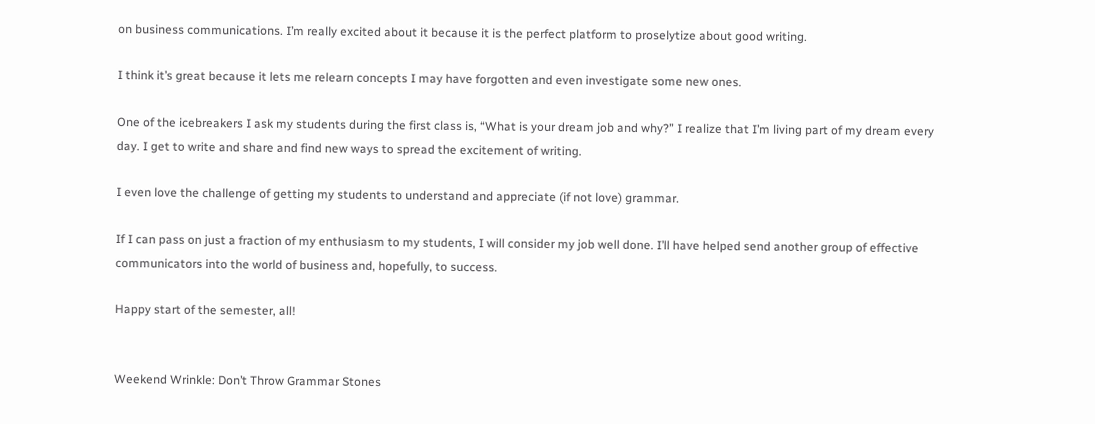on business communications. I’m really excited about it because it is the perfect platform to proselytize about good writing.

I think it’s great because it lets me relearn concepts I may have forgotten and even investigate some new ones.

One of the icebreakers I ask my students during the first class is, “What is your dream job and why?” I realize that I’m living part of my dream every day. I get to write and share and find new ways to spread the excitement of writing.

I even love the challenge of getting my students to understand and appreciate (if not love) grammar.

If I can pass on just a fraction of my enthusiasm to my students, I will consider my job well done. I’ll have helped send another group of effective communicators into the world of business and, hopefully, to success.

Happy start of the semester, all!


Weekend Wrinkle: Don’t Throw Grammar Stones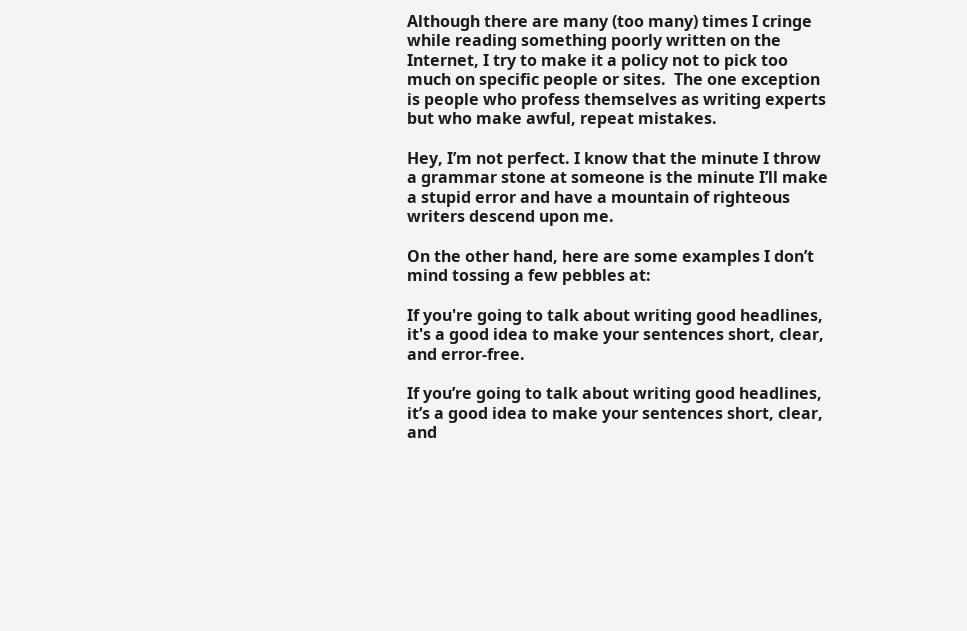Although there are many (too many) times I cringe while reading something poorly written on the Internet, I try to make it a policy not to pick too much on specific people or sites.  The one exception is people who profess themselves as writing experts but who make awful, repeat mistakes.

Hey, I’m not perfect. I know that the minute I throw a grammar stone at someone is the minute I’ll make a stupid error and have a mountain of righteous writers descend upon me.

On the other hand, here are some examples I don’t mind tossing a few pebbles at:

If you're going to talk about writing good headlines, it's a good idea to make your sentences short, clear, and error-free.

If you’re going to talk about writing good headlines, it’s a good idea to make your sentences short, clear, and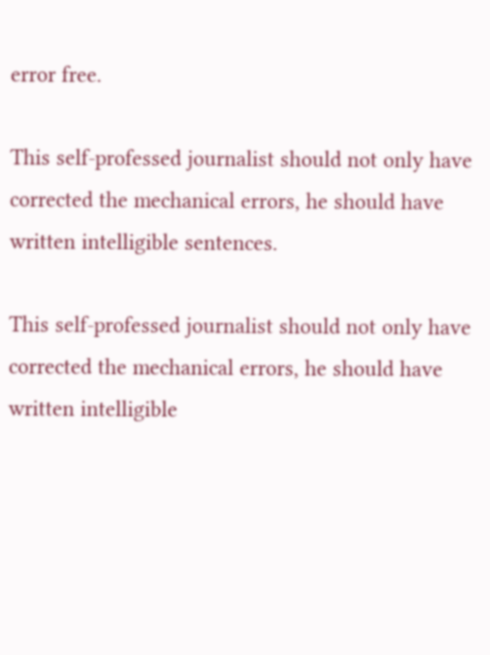error free.

This self-professed journalist should not only have corrected the mechanical errors, he should have written intelligible sentences.

This self-professed journalist should not only have corrected the mechanical errors, he should have written intelligible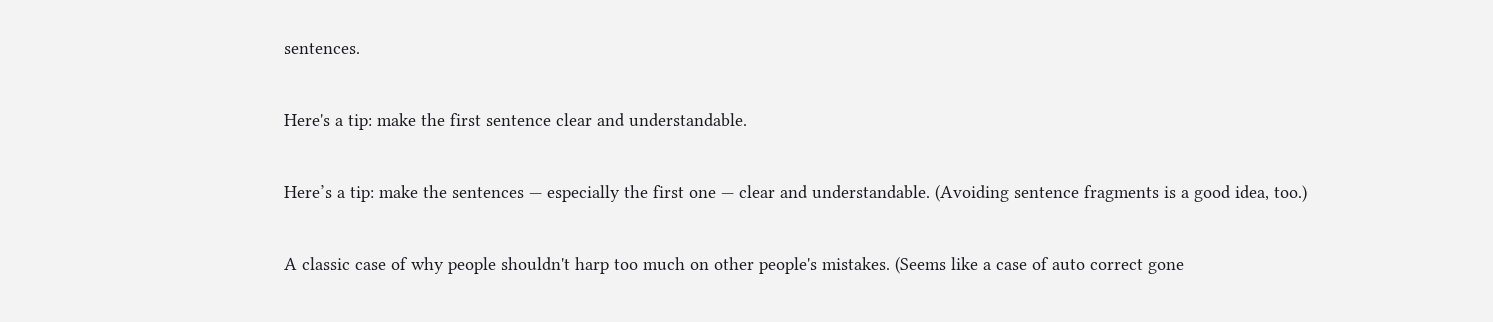sentences.

Here's a tip: make the first sentence clear and understandable.

Here’s a tip: make the sentences — especially the first one — clear and understandable. (Avoiding sentence fragments is a good idea, too.)

A classic case of why people shouldn't harp too much on other people's mistakes. (Seems like a case of auto correct gone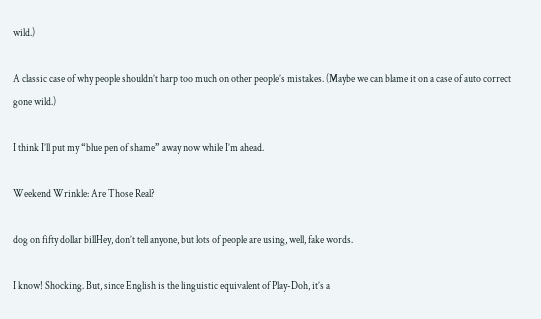wild.)

A classic case of why people shouldn’t harp too much on other people’s mistakes. (Maybe we can blame it on a case of auto correct gone wild.)

I think I’ll put my “blue pen of shame” away now while I’m ahead.

Weekend Wrinkle: Are Those Real?

dog on fifty dollar billHey, don’t tell anyone, but lots of people are using, well, fake words.

I know! Shocking. But, since English is the linguistic equivalent of Play-Doh, it’s a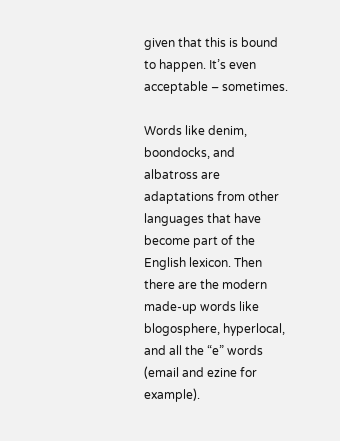given that this is bound to happen. It’s even acceptable – sometimes.

Words like denim, boondocks, and albatross are adaptations from other languages that have become part of the English lexicon. Then there are the modern made-up words like blogosphere, hyperlocal, and all the “e” words (email and ezine for example).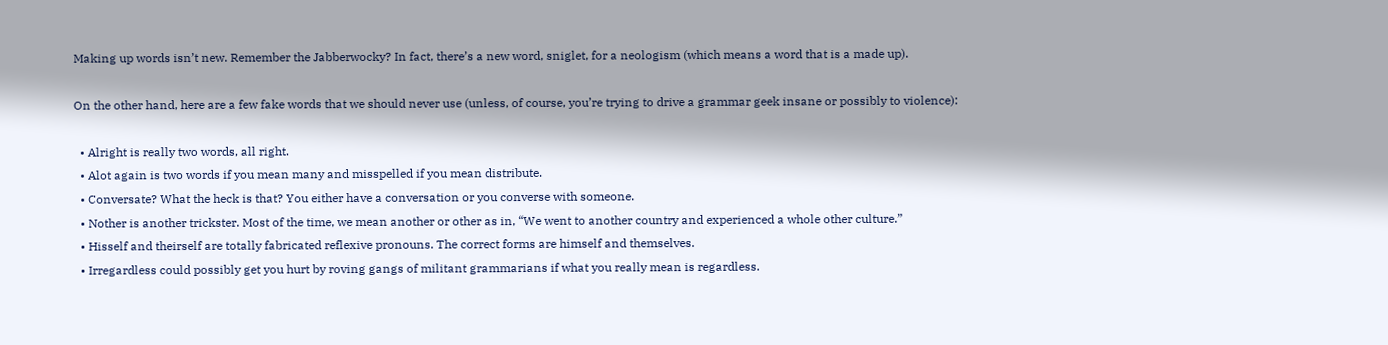Making up words isn’t new. Remember the Jabberwocky? In fact, there’s a new word, sniglet, for a neologism (which means a word that is a made up).

On the other hand, here are a few fake words that we should never use (unless, of course, you’re trying to drive a grammar geek insane or possibly to violence):

  • Alright is really two words, all right.
  • Alot again is two words if you mean many and misspelled if you mean distribute.
  • Conversate? What the heck is that? You either have a conversation or you converse with someone.
  • Nother is another trickster. Most of the time, we mean another or other as in, “We went to another country and experienced a whole other culture.”
  • Hisself and theirself are totally fabricated reflexive pronouns. The correct forms are himself and themselves.
  • Irregardless could possibly get you hurt by roving gangs of militant grammarians if what you really mean is regardless.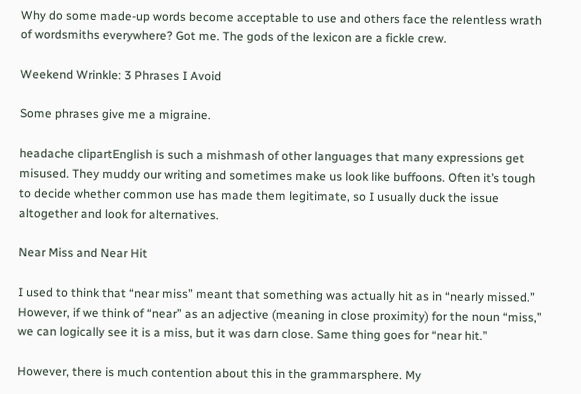Why do some made-up words become acceptable to use and others face the relentless wrath of wordsmiths everywhere? Got me. The gods of the lexicon are a fickle crew.

Weekend Wrinkle: 3 Phrases I Avoid

Some phrases give me a migraine.

headache clipartEnglish is such a mishmash of other languages that many expressions get misused. They muddy our writing and sometimes make us look like buffoons. Often it’s tough to decide whether common use has made them legitimate, so I usually duck the issue altogether and look for alternatives.

Near Miss and Near Hit

I used to think that “near miss” meant that something was actually hit as in “nearly missed.” However, if we think of “near” as an adjective (meaning in close proximity) for the noun “miss,” we can logically see it is a miss, but it was darn close. Same thing goes for “near hit.”

However, there is much contention about this in the grammarsphere. My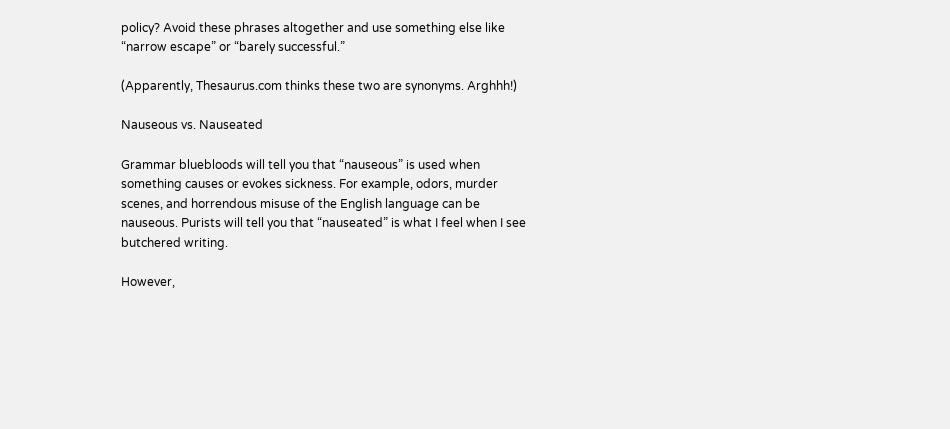policy? Avoid these phrases altogether and use something else like “narrow escape” or “barely successful.”

(Apparently, Thesaurus.com thinks these two are synonyms. Arghhh!)

Nauseous vs. Nauseated

Grammar bluebloods will tell you that “nauseous” is used when something causes or evokes sickness. For example, odors, murder scenes, and horrendous misuse of the English language can be nauseous. Purists will tell you that “nauseated” is what I feel when I see butchered writing.

However,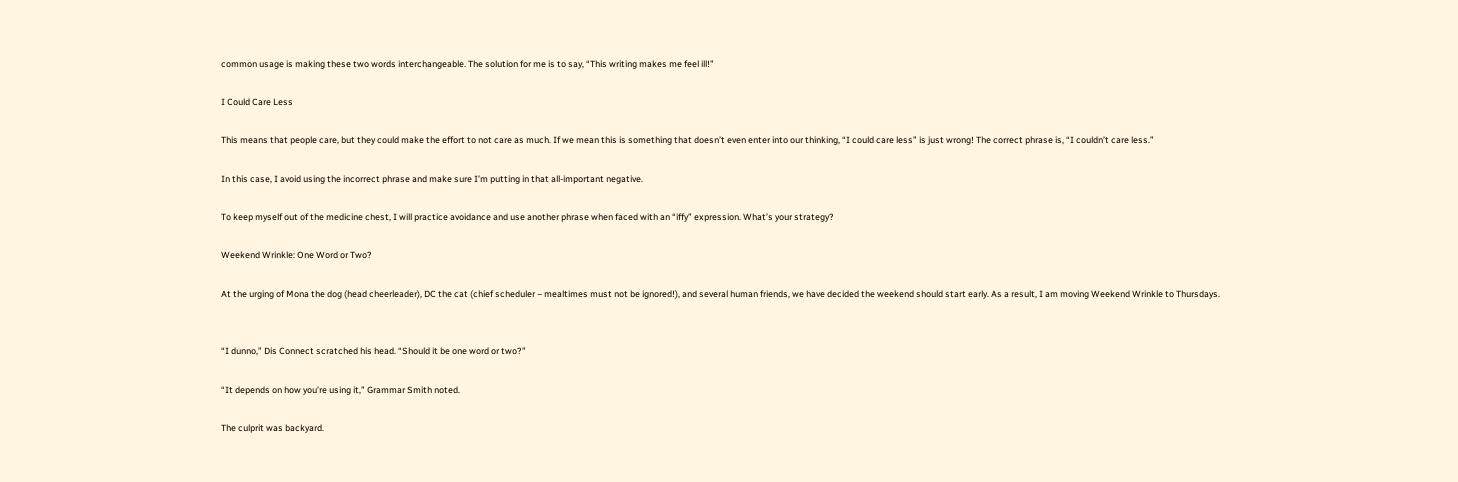common usage is making these two words interchangeable. The solution for me is to say, “This writing makes me feel ill!”

I Could Care Less

This means that people care, but they could make the effort to not care as much. If we mean this is something that doesn’t even enter into our thinking, “I could care less” is just wrong! The correct phrase is, “I couldn’t care less.”

In this case, I avoid using the incorrect phrase and make sure I’m putting in that all-important negative.

To keep myself out of the medicine chest, I will practice avoidance and use another phrase when faced with an “iffy” expression. What’s your strategy?

Weekend Wrinkle: One Word or Two?

At the urging of Mona the dog (head cheerleader), DC the cat (chief scheduler – mealtimes must not be ignored!), and several human friends, we have decided the weekend should start early. As a result, I am moving Weekend Wrinkle to Thursdays.


“I dunno,” Dis Connect scratched his head. “Should it be one word or two?”

“It depends on how you’re using it,” Grammar Smith noted.

The culprit was backyard.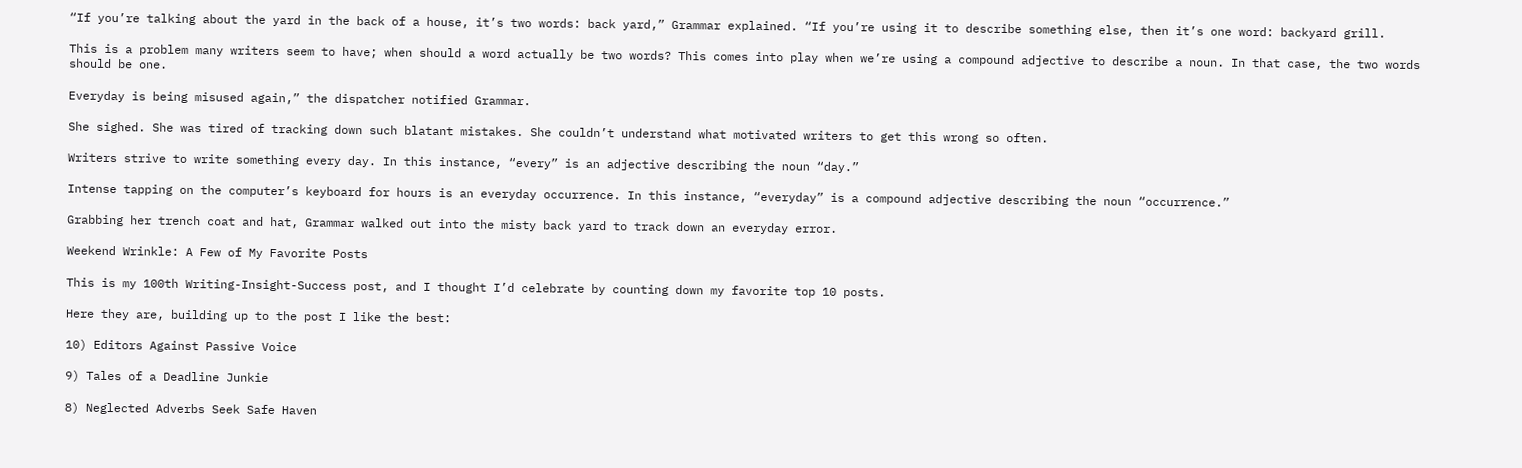“If you’re talking about the yard in the back of a house, it’s two words: back yard,” Grammar explained. “If you’re using it to describe something else, then it’s one word: backyard grill.

This is a problem many writers seem to have; when should a word actually be two words? This comes into play when we’re using a compound adjective to describe a noun. In that case, the two words should be one.

Everyday is being misused again,” the dispatcher notified Grammar.

She sighed. She was tired of tracking down such blatant mistakes. She couldn’t understand what motivated writers to get this wrong so often.

Writers strive to write something every day. In this instance, “every” is an adjective describing the noun “day.”

Intense tapping on the computer’s keyboard for hours is an everyday occurrence. In this instance, “everyday” is a compound adjective describing the noun “occurrence.”

Grabbing her trench coat and hat, Grammar walked out into the misty back yard to track down an everyday error.

Weekend Wrinkle: A Few of My Favorite Posts

This is my 100th Writing-Insight-Success post, and I thought I’d celebrate by counting down my favorite top 10 posts.

Here they are, building up to the post I like the best:

10) Editors Against Passive Voice

9) Tales of a Deadline Junkie

8) Neglected Adverbs Seek Safe Haven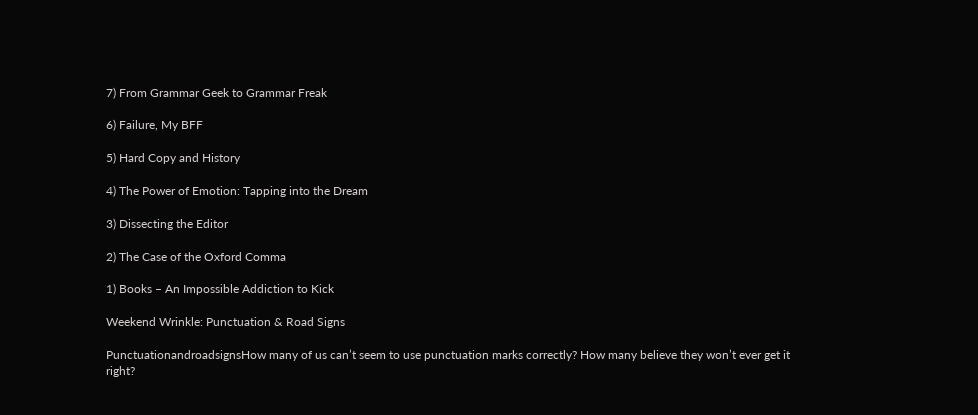7) From Grammar Geek to Grammar Freak

6) Failure, My BFF

5) Hard Copy and History

4) The Power of Emotion: Tapping into the Dream

3) Dissecting the Editor

2) The Case of the Oxford Comma

1) Books – An Impossible Addiction to Kick

Weekend Wrinkle: Punctuation & Road Signs

PunctuationandroadsignsHow many of us can’t seem to use punctuation marks correctly? How many believe they won’t ever get it right?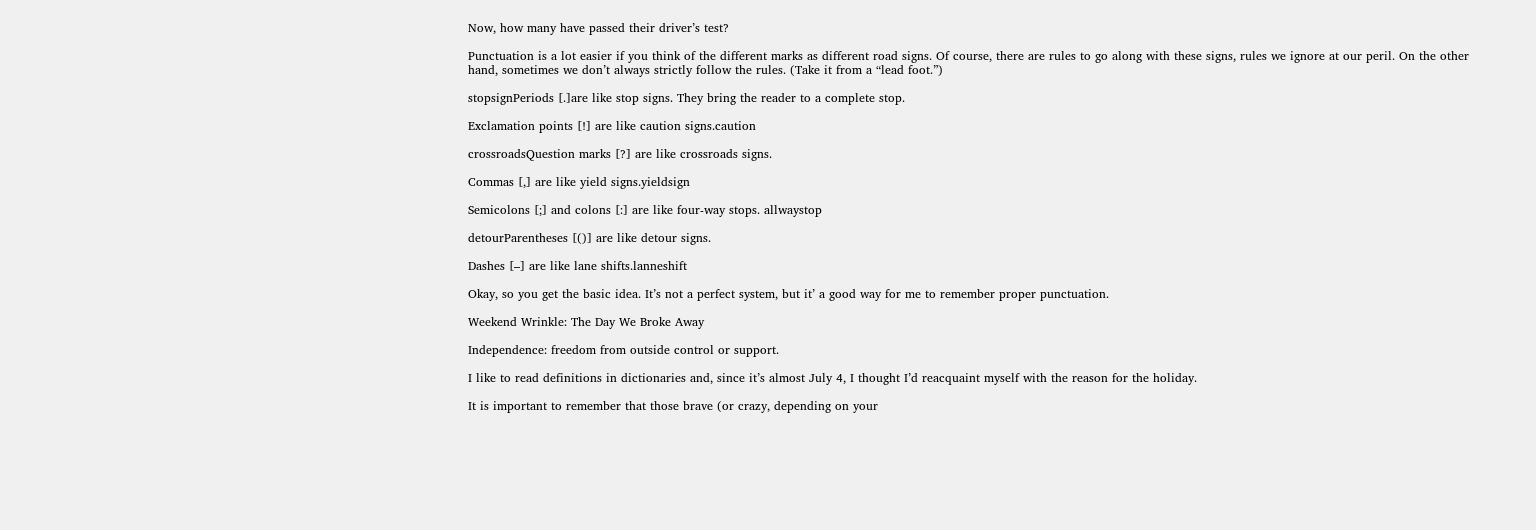Now, how many have passed their driver’s test?

Punctuation is a lot easier if you think of the different marks as different road signs. Of course, there are rules to go along with these signs, rules we ignore at our peril. On the other hand, sometimes we don’t always strictly follow the rules. (Take it from a “lead foot.”)

stopsignPeriods [.]are like stop signs. They bring the reader to a complete stop.

Exclamation points [!] are like caution signs.caution

crossroadsQuestion marks [?] are like crossroads signs.

Commas [,] are like yield signs.yieldsign

Semicolons [;] and colons [:] are like four-way stops. allwaystop

detourParentheses [()] are like detour signs.

Dashes [–] are like lane shifts.lanneshift

Okay, so you get the basic idea. It’s not a perfect system, but it’ a good way for me to remember proper punctuation.

Weekend Wrinkle: The Day We Broke Away

Independence: freedom from outside control or support.

I like to read definitions in dictionaries and, since it’s almost July 4, I thought I’d reacquaint myself with the reason for the holiday.

It is important to remember that those brave (or crazy, depending on your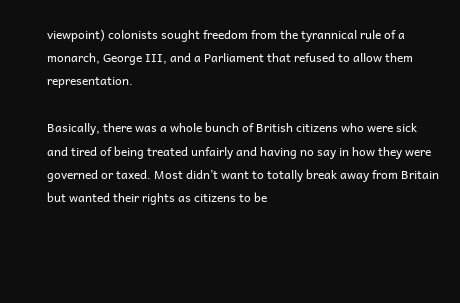viewpoint) colonists sought freedom from the tyrannical rule of a monarch, George III, and a Parliament that refused to allow them representation.

Basically, there was a whole bunch of British citizens who were sick and tired of being treated unfairly and having no say in how they were governed or taxed. Most didn’t want to totally break away from Britain but wanted their rights as citizens to be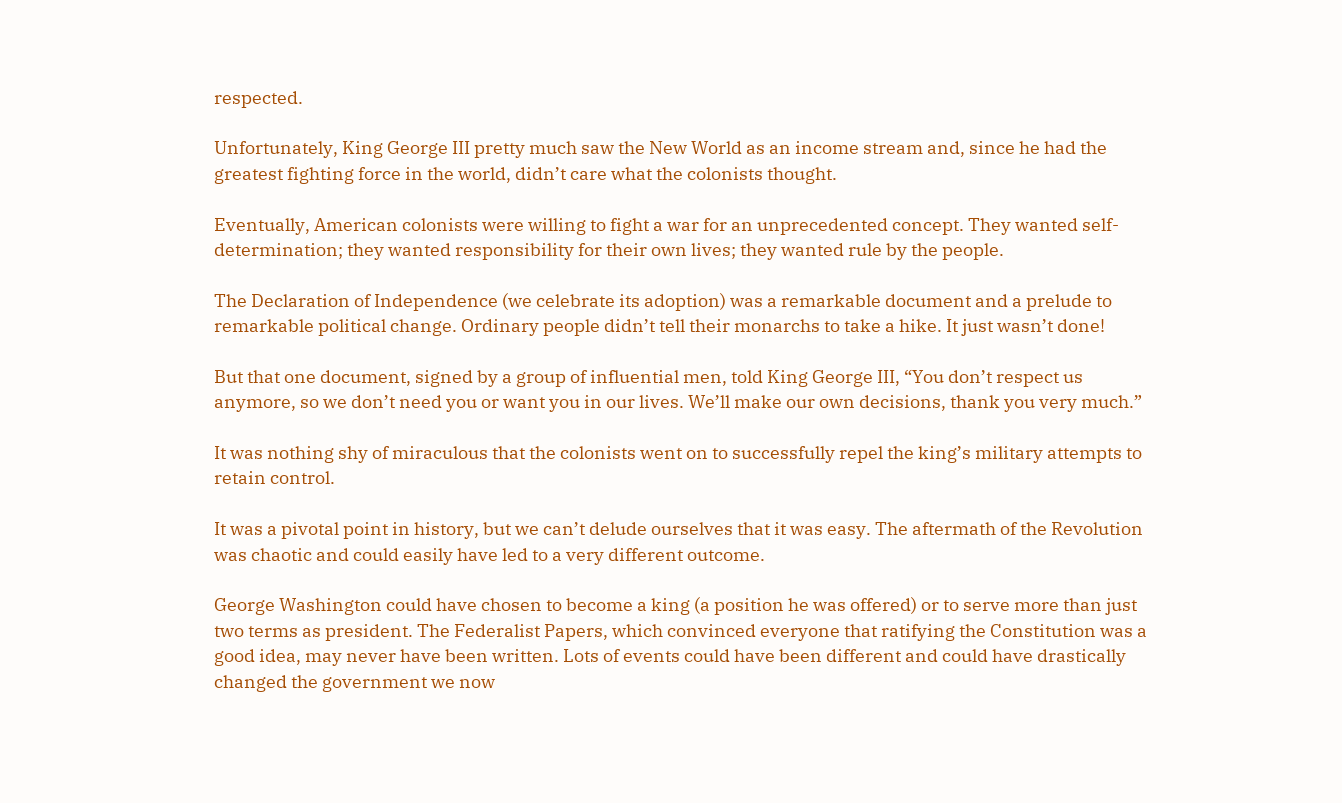respected.

Unfortunately, King George III pretty much saw the New World as an income stream and, since he had the greatest fighting force in the world, didn’t care what the colonists thought.

Eventually, American colonists were willing to fight a war for an unprecedented concept. They wanted self-determination; they wanted responsibility for their own lives; they wanted rule by the people.

The Declaration of Independence (we celebrate its adoption) was a remarkable document and a prelude to remarkable political change. Ordinary people didn’t tell their monarchs to take a hike. It just wasn’t done!

But that one document, signed by a group of influential men, told King George III, “You don’t respect us anymore, so we don’t need you or want you in our lives. We’ll make our own decisions, thank you very much.”

It was nothing shy of miraculous that the colonists went on to successfully repel the king’s military attempts to retain control.

It was a pivotal point in history, but we can’t delude ourselves that it was easy. The aftermath of the Revolution was chaotic and could easily have led to a very different outcome.

George Washington could have chosen to become a king (a position he was offered) or to serve more than just two terms as president. The Federalist Papers, which convinced everyone that ratifying the Constitution was a good idea, may never have been written. Lots of events could have been different and could have drastically changed the government we now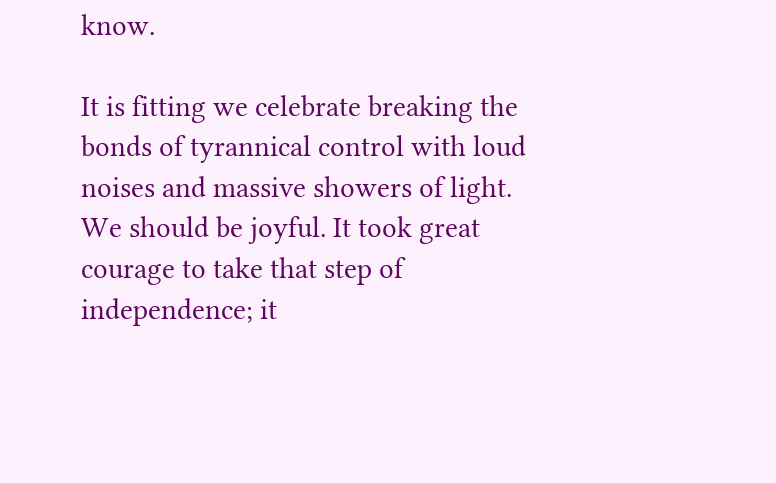know.

It is fitting we celebrate breaking the bonds of tyrannical control with loud noises and massive showers of light. We should be joyful. It took great courage to take that step of independence; it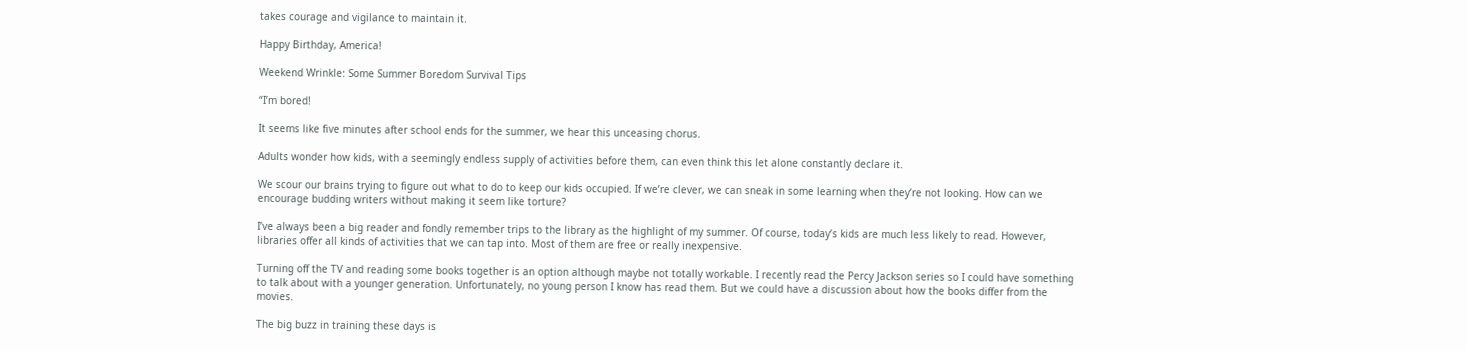takes courage and vigilance to maintain it.

Happy Birthday, America!

Weekend Wrinkle: Some Summer Boredom Survival Tips

“I’m bored!

It seems like five minutes after school ends for the summer, we hear this unceasing chorus.

Adults wonder how kids, with a seemingly endless supply of activities before them, can even think this let alone constantly declare it.

We scour our brains trying to figure out what to do to keep our kids occupied. If we’re clever, we can sneak in some learning when they’re not looking. How can we encourage budding writers without making it seem like torture?

I’ve always been a big reader and fondly remember trips to the library as the highlight of my summer. Of course, today’s kids are much less likely to read. However, libraries offer all kinds of activities that we can tap into. Most of them are free or really inexpensive.

Turning off the TV and reading some books together is an option although maybe not totally workable. I recently read the Percy Jackson series so I could have something to talk about with a younger generation. Unfortunately, no young person I know has read them. But we could have a discussion about how the books differ from the movies.

The big buzz in training these days is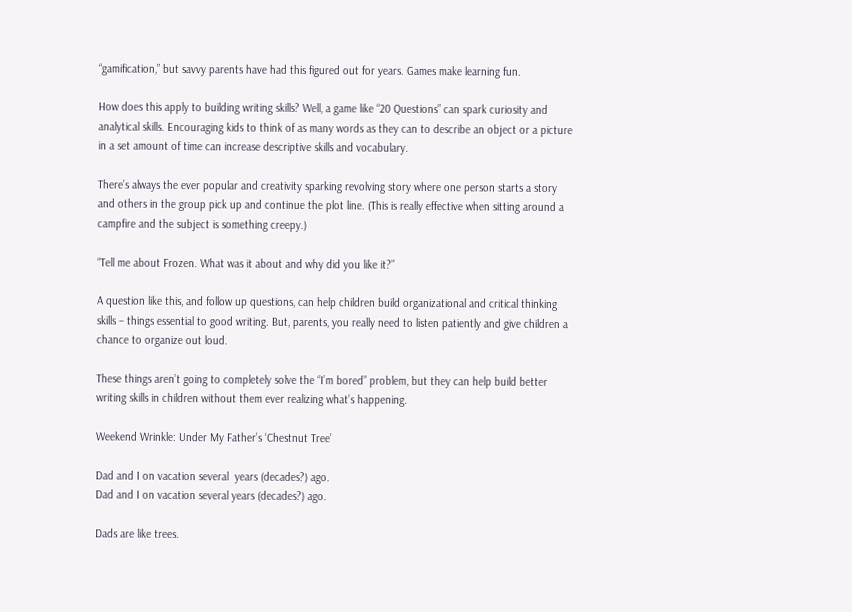“gamification,” but savvy parents have had this figured out for years. Games make learning fun.

How does this apply to building writing skills? Well, a game like “20 Questions” can spark curiosity and analytical skills. Encouraging kids to think of as many words as they can to describe an object or a picture in a set amount of time can increase descriptive skills and vocabulary.

There’s always the ever popular and creativity sparking revolving story where one person starts a story and others in the group pick up and continue the plot line. (This is really effective when sitting around a campfire and the subject is something creepy.)

“Tell me about Frozen. What was it about and why did you like it?”

A question like this, and follow up questions, can help children build organizational and critical thinking skills – things essential to good writing. But, parents, you really need to listen patiently and give children a chance to organize out loud.

These things aren’t going to completely solve the “I’m bored” problem, but they can help build better writing skills in children without them ever realizing what’s happening.

Weekend Wrinkle: Under My Father’s ‘Chestnut Tree’

Dad and I on vacation several  years (decades?) ago.
Dad and I on vacation several years (decades?) ago.

Dads are like trees.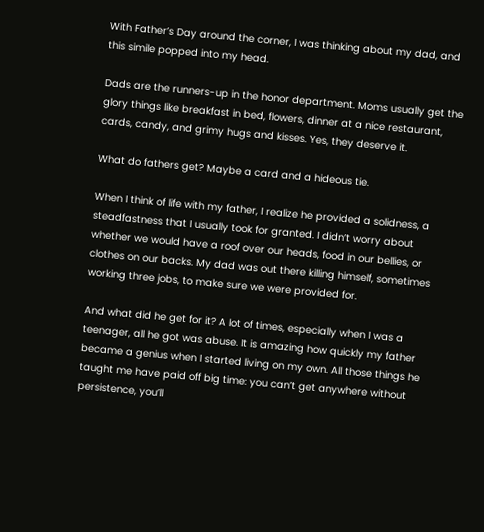With Father’s Day around the corner, I was thinking about my dad, and this simile popped into my head.

Dads are the runners-up in the honor department. Moms usually get the glory things like breakfast in bed, flowers, dinner at a nice restaurant, cards, candy, and grimy hugs and kisses. Yes, they deserve it.

What do fathers get? Maybe a card and a hideous tie.

When I think of life with my father, I realize he provided a solidness, a steadfastness that I usually took for granted. I didn’t worry about whether we would have a roof over our heads, food in our bellies, or clothes on our backs. My dad was out there killing himself, sometimes working three jobs, to make sure we were provided for.

And what did he get for it? A lot of times, especially when I was a teenager, all he got was abuse. It is amazing how quickly my father became a genius when I started living on my own. All those things he taught me have paid off big time: you can’t get anywhere without persistence, you’ll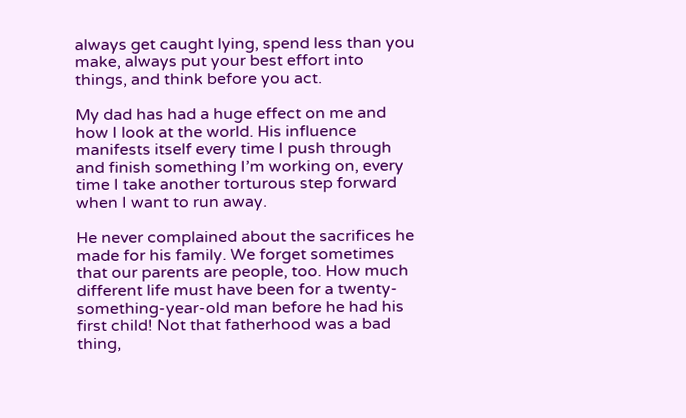always get caught lying, spend less than you make, always put your best effort into things, and think before you act.

My dad has had a huge effect on me and how I look at the world. His influence manifests itself every time I push through and finish something I’m working on, every time I take another torturous step forward when I want to run away.

He never complained about the sacrifices he made for his family. We forget sometimes that our parents are people, too. How much different life must have been for a twenty-something-year-old man before he had his first child! Not that fatherhood was a bad thing,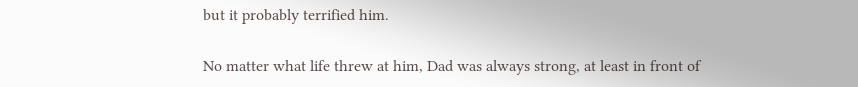but it probably terrified him.

No matter what life threw at him, Dad was always strong, at least in front of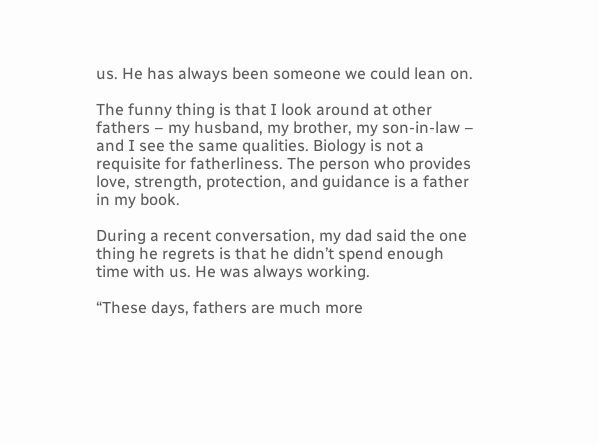us. He has always been someone we could lean on.

The funny thing is that I look around at other fathers – my husband, my brother, my son-in-law – and I see the same qualities. Biology is not a requisite for fatherliness. The person who provides love, strength, protection, and guidance is a father in my book.

During a recent conversation, my dad said the one thing he regrets is that he didn’t spend enough time with us. He was always working.

“These days, fathers are much more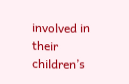involved in their children’s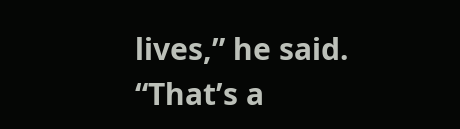lives,” he said. “That’s a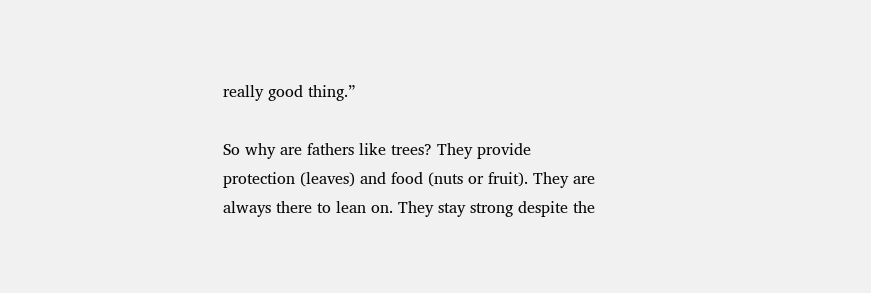really good thing.”

So why are fathers like trees? They provide protection (leaves) and food (nuts or fruit). They are always there to lean on. They stay strong despite the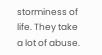storminess of life. They take a lot of abuse.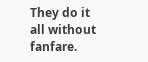They do it all without fanfare.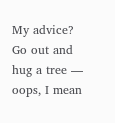My advice? Go out and hug a tree — oops, I mean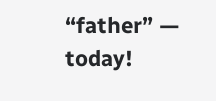“father” — today!